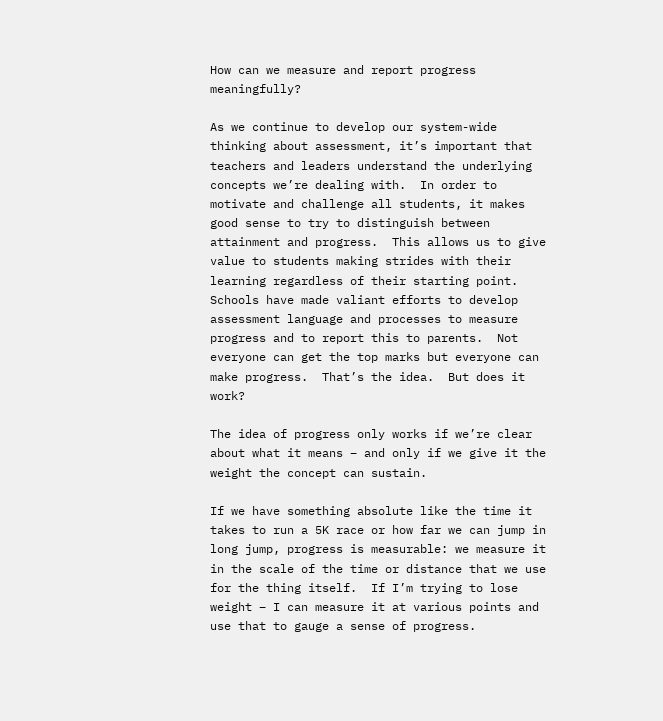How can we measure and report progress meaningfully?

As we continue to develop our system-wide thinking about assessment, it’s important that teachers and leaders understand the underlying concepts we’re dealing with.  In order to motivate and challenge all students, it makes good sense to try to distinguish between attainment and progress.  This allows us to give value to students making strides with their learning regardless of their starting point.  Schools have made valiant efforts to develop assessment language and processes to measure progress and to report this to parents.  Not everyone can get the top marks but everyone can make progress.  That’s the idea.  But does it work?

The idea of progress only works if we’re clear about what it means – and only if we give it the weight the concept can sustain.

If we have something absolute like the time it takes to run a 5K race or how far we can jump in long jump, progress is measurable: we measure it in the scale of the time or distance that we use for the thing itself.  If I’m trying to lose weight – I can measure it at various points and use that to gauge a sense of progress.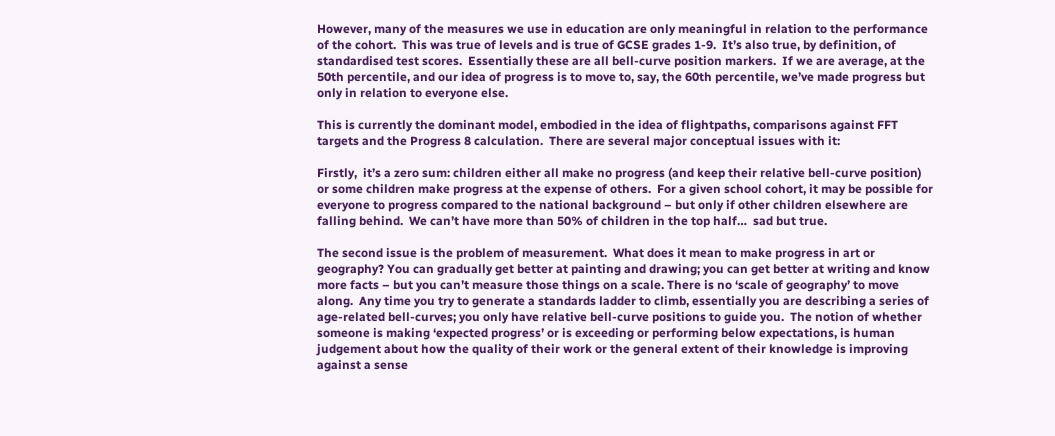However, many of the measures we use in education are only meaningful in relation to the performance of the cohort.  This was true of levels and is true of GCSE grades 1-9.  It’s also true, by definition, of standardised test scores.  Essentially these are all bell-curve position markers.  If we are average, at the 50th percentile, and our idea of progress is to move to, say, the 60th percentile, we’ve made progress but only in relation to everyone else.

This is currently the dominant model, embodied in the idea of flightpaths, comparisons against FFT targets and the Progress 8 calculation.  There are several major conceptual issues with it:

Firstly,  it’s a zero sum: children either all make no progress (and keep their relative bell-curve position) or some children make progress at the expense of others.  For a given school cohort, it may be possible for everyone to progress compared to the national background – but only if other children elsewhere are falling behind.  We can’t have more than 50% of children in the top half…  sad but true.

The second issue is the problem of measurement.  What does it mean to make progress in art or geography? You can gradually get better at painting and drawing; you can get better at writing and know more facts – but you can’t measure those things on a scale. There is no ‘scale of geography’ to move along.  Any time you try to generate a standards ladder to climb, essentially you are describing a series of age-related bell-curves; you only have relative bell-curve positions to guide you.  The notion of whether someone is making ‘expected progress’ or is exceeding or performing below expectations, is human judgement about how the quality of their work or the general extent of their knowledge is improving against a sense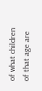of what children of that age are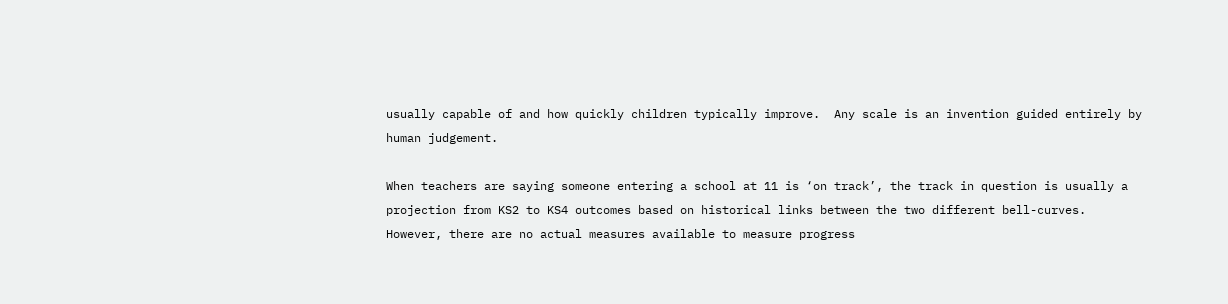usually capable of and how quickly children typically improve.  Any scale is an invention guided entirely by human judgement.

When teachers are saying someone entering a school at 11 is ‘on track’, the track in question is usually a projection from KS2 to KS4 outcomes based on historical links between the two different bell-curves.  However, there are no actual measures available to measure progress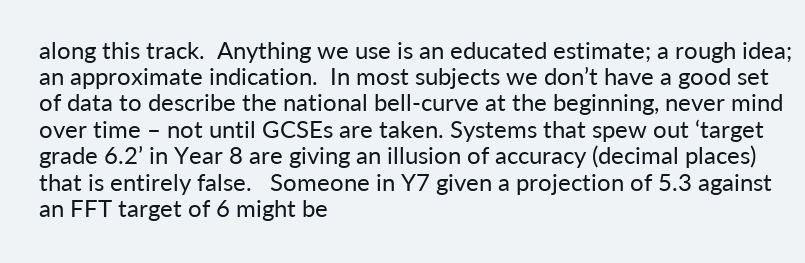along this track.  Anything we use is an educated estimate; a rough idea; an approximate indication.  In most subjects we don’t have a good set of data to describe the national bell-curve at the beginning, never mind over time – not until GCSEs are taken. Systems that spew out ‘target grade 6.2’ in Year 8 are giving an illusion of accuracy (decimal places) that is entirely false.   Someone in Y7 given a projection of 5.3 against an FFT target of 6 might be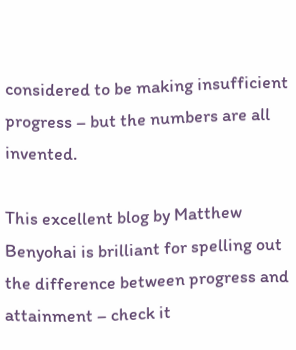considered to be making insufficient progress – but the numbers are all invented.

This excellent blog by Matthew Benyohai is brilliant for spelling out the difference between progress and attainment – check it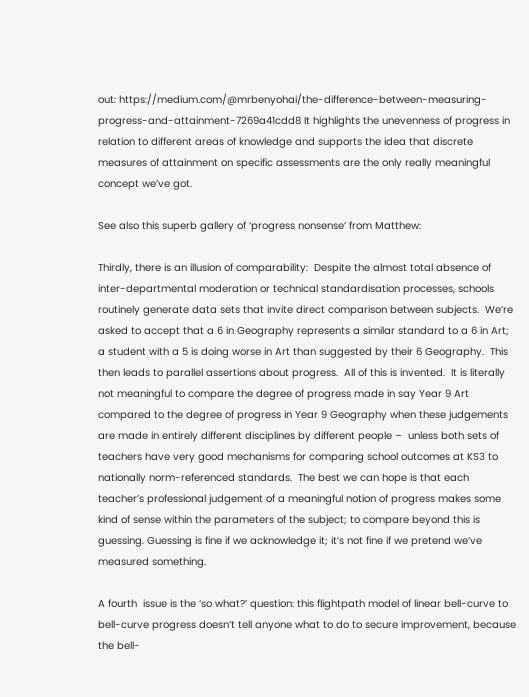out: https://medium.com/@mrbenyohai/the-difference-between-measuring-progress-and-attainment-7269a41cdd8 It highlights the unevenness of progress in relation to different areas of knowledge and supports the idea that discrete measures of attainment on specific assessments are the only really meaningful concept we’ve got.

See also this superb gallery of ‘progress nonsense’ from Matthew:

Thirdly, there is an illusion of comparability:  Despite the almost total absence of inter-departmental moderation or technical standardisation processes, schools routinely generate data sets that invite direct comparison between subjects.  We’re asked to accept that a 6 in Geography represents a similar standard to a 6 in Art; a student with a 5 is doing worse in Art than suggested by their 6 Geography.  This then leads to parallel assertions about progress.  All of this is invented.  It is literally not meaningful to compare the degree of progress made in say Year 9 Art compared to the degree of progress in Year 9 Geography when these judgements are made in entirely different disciplines by different people –  unless both sets of teachers have very good mechanisms for comparing school outcomes at KS3 to nationally norm-referenced standards.  The best we can hope is that each teacher’s professional judgement of a meaningful notion of progress makes some kind of sense within the parameters of the subject; to compare beyond this is guessing. Guessing is fine if we acknowledge it; it’s not fine if we pretend we’ve measured something.

A fourth  issue is the ‘so what?’ question: this flightpath model of linear bell-curve to bell-curve progress doesn’t tell anyone what to do to secure improvement, because the bell-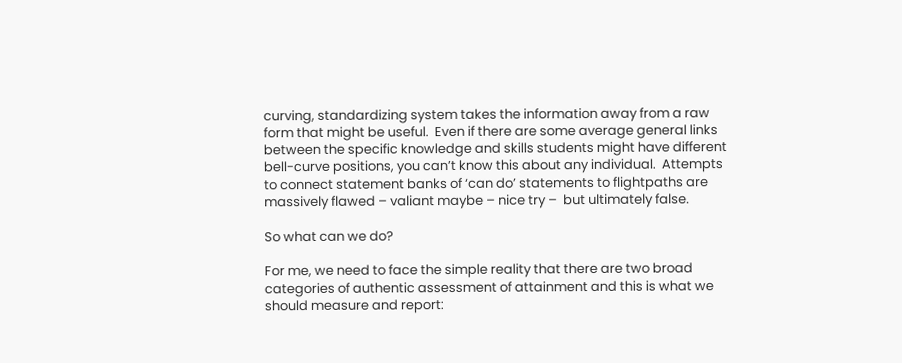curving, standardizing system takes the information away from a raw form that might be useful.  Even if there are some average general links between the specific knowledge and skills students might have different bell-curve positions, you can’t know this about any individual.  Attempts to connect statement banks of ‘can do’ statements to flightpaths are massively flawed – valiant maybe – nice try –  but ultimately false.

So what can we do?

For me, we need to face the simple reality that there are two broad categories of authentic assessment of attainment and this is what we should measure and report: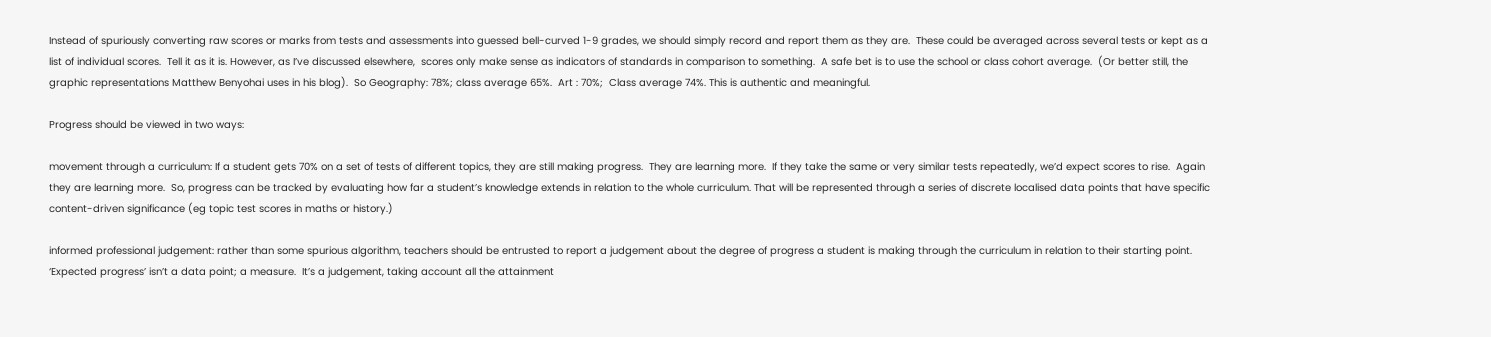Instead of spuriously converting raw scores or marks from tests and assessments into guessed bell-curved 1-9 grades, we should simply record and report them as they are.  These could be averaged across several tests or kept as a list of individual scores.  Tell it as it is. However, as I’ve discussed elsewhere,  scores only make sense as indicators of standards in comparison to something.  A safe bet is to use the school or class cohort average.  (Or better still, the graphic representations Matthew Benyohai uses in his blog).  So Geography: 78%; class average 65%.  Art : 70%;  Class average 74%. This is authentic and meaningful.

Progress should be viewed in two ways:

movement through a curriculum: If a student gets 70% on a set of tests of different topics, they are still making progress.  They are learning more.  If they take the same or very similar tests repeatedly, we’d expect scores to rise.  Again they are learning more.  So, progress can be tracked by evaluating how far a student’s knowledge extends in relation to the whole curriculum. That will be represented through a series of discrete localised data points that have specific content-driven significance (eg topic test scores in maths or history.)

informed professional judgement: rather than some spurious algorithm, teachers should be entrusted to report a judgement about the degree of progress a student is making through the curriculum in relation to their starting point.  ‘Expected progress’ isn’t a data point; a measure.  It’s a judgement, taking account all the attainment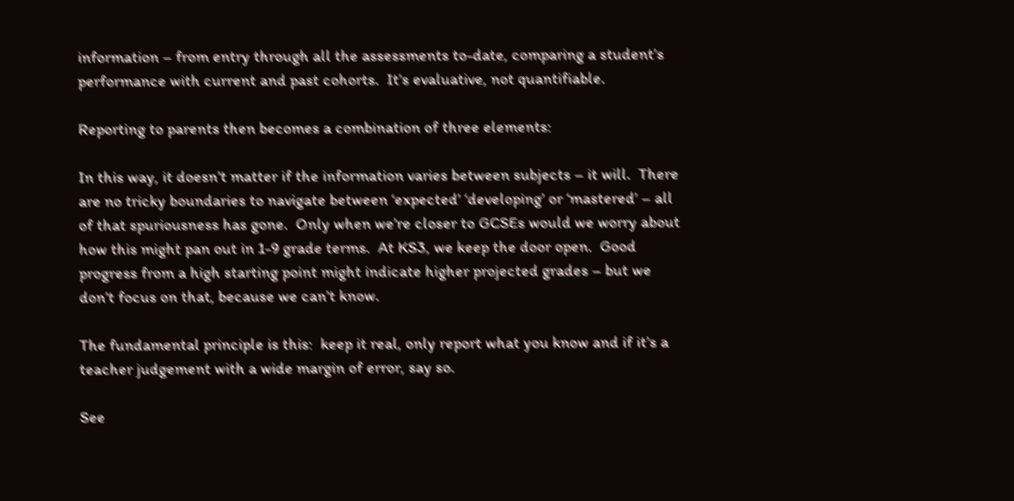information – from entry through all the assessments to-date, comparing a student’s performance with current and past cohorts.  It’s evaluative, not quantifiable.

Reporting to parents then becomes a combination of three elements:

In this way, it doesn’t matter if the information varies between subjects – it will.  There are no tricky boundaries to navigate between ‘expected’ ‘developing’ or ‘mastered’ – all of that spuriousness has gone.  Only when we’re closer to GCSEs would we worry about how this might pan out in 1-9 grade terms.  At KS3, we keep the door open.  Good progress from a high starting point might indicate higher projected grades – but we don’t focus on that, because we can’t know.

The fundamental principle is this:  keep it real, only report what you know and if it’s a teacher judgement with a wide margin of error, say so.

See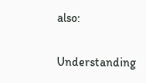also:

Understanding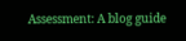Assessment: A blog guide